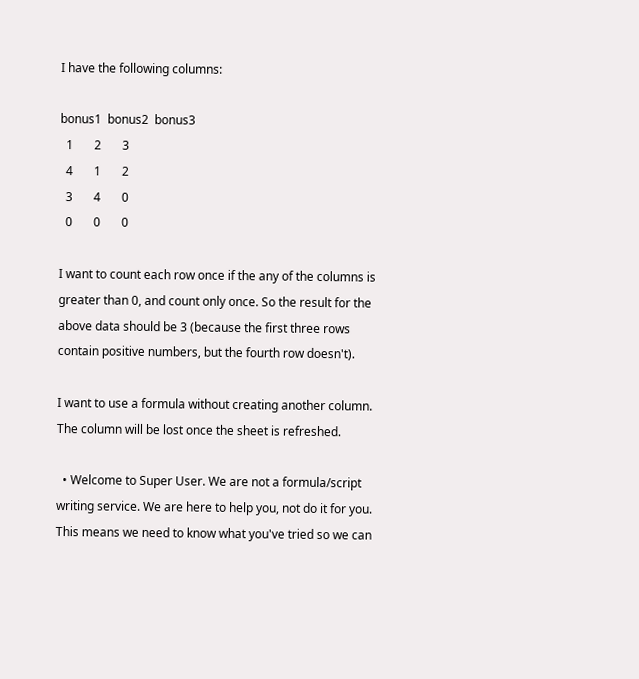I have the following columns:

bonus1  bonus2  bonus3
  1       2       3
  4       1       2
  3       4       0
  0       0       0

I want to count each row once if the any of the columns is greater than 0, and count only once. So the result for the above data should be 3 (because the first three rows contain positive numbers, but the fourth row doesn't).

I want to use a formula without creating another column. The column will be lost once the sheet is refreshed.

  • Welcome to Super User. We are not a formula/script writing service. We are here to help you, not do it for you. This means we need to know what you've tried so we can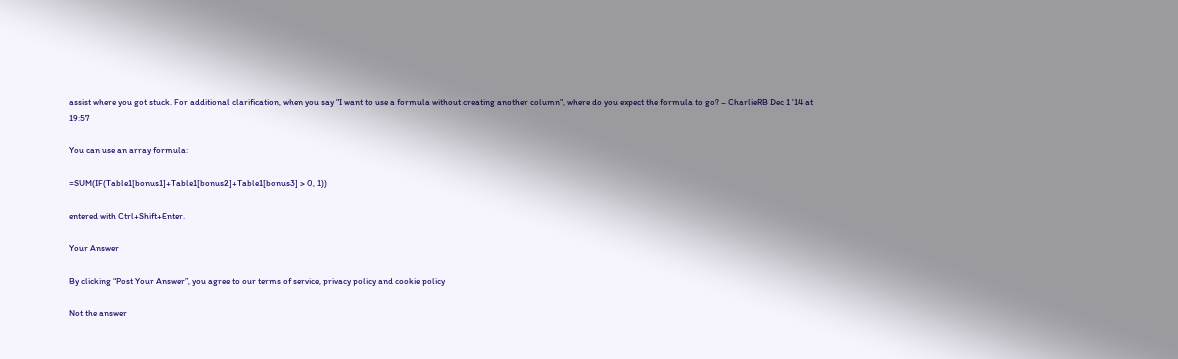assist where you got stuck. For additional clarification, when you say "I want to use a formula without creating another column", where do you expect the formula to go? – CharlieRB Dec 1 '14 at 19:57

You can use an array formula:

=SUM(IF(Table1[bonus1]+Table1[bonus2]+Table1[bonus3] > 0, 1))

entered with Ctrl+Shift+Enter.

Your Answer

By clicking “Post Your Answer”, you agree to our terms of service, privacy policy and cookie policy

Not the answer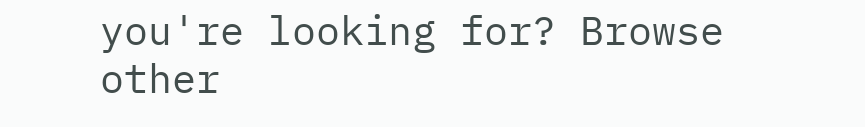you're looking for? Browse other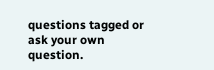questions tagged or ask your own question.